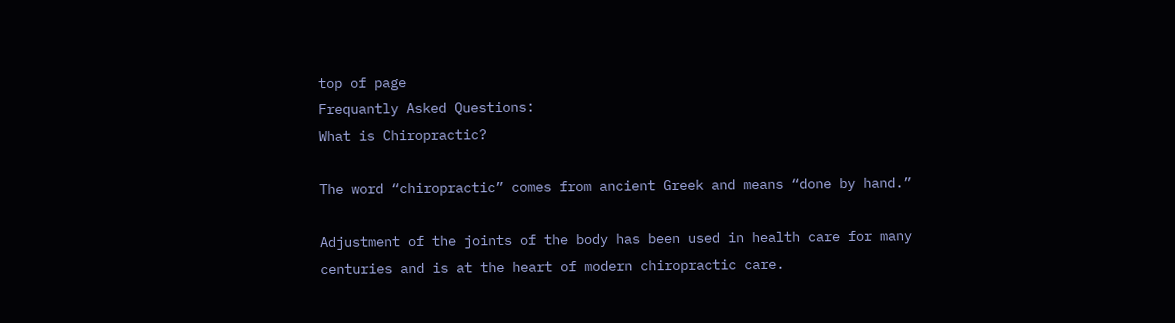top of page
Frequantly Asked Questions:
What is Chiropractic?

The word “chiropractic” comes from ancient Greek and means “done by hand.”

Adjustment of the joints of the body has been used in health care for many centuries and is at the heart of modern chiropractic care.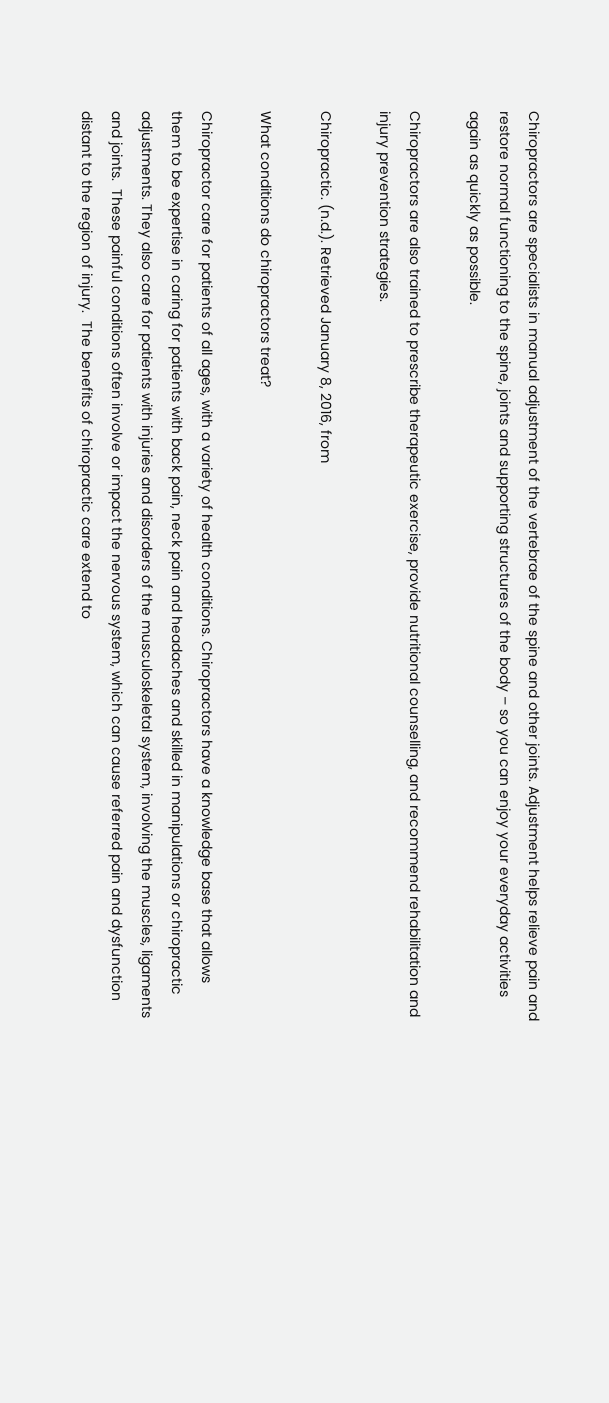Chiropractors are specialists in manual adjustment of the vertebrae of the spine and other joints. Adjustment helps relieve pain and restore normal functioning to the spine, joints and supporting structures of the body – so you can enjoy your everyday activities again as quickly as possible.

Chiropractors are also trained to prescribe therapeutic exercise, provide nutritional counselling, and recommend rehabilitation and injury prevention strategies.

Chiropractic. (n.d.). Retrieved January 8, 2016, from

What conditions do chiropractors treat?

Chiropractor care for patients of all ages, with a variety of health conditions. Chiropractors have a knowledge base that allows them to be expertise in caring for patients with back pain, neck pain and headaches and skilled in manipulations or chiropractic adjustments. They also care for patients with injuries and disorders of the musculoskeletal system, involving the muscles, ligaments and joints.  These painful conditions often involve or impact the nervous system, which can cause referred pain and dysfunction distant to the region of injury.  The benefits of chiropractic care extend to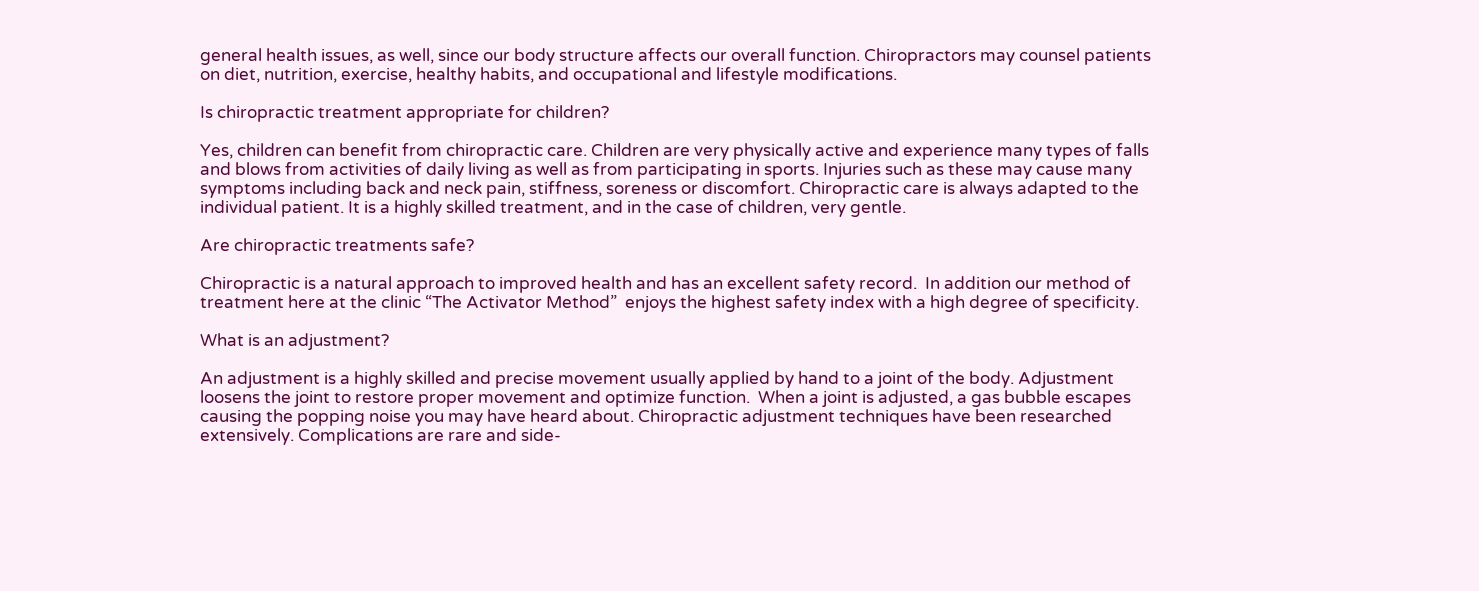general health issues, as well, since our body structure affects our overall function. Chiropractors may counsel patients on diet, nutrition, exercise, healthy habits, and occupational and lifestyle modifications.

Is chiropractic treatment appropriate for children?

Yes, children can benefit from chiropractic care. Children are very physically active and experience many types of falls and blows from activities of daily living as well as from participating in sports. Injuries such as these may cause many symptoms including back and neck pain, stiffness, soreness or discomfort. Chiropractic care is always adapted to the individual patient. It is a highly skilled treatment, and in the case of children, very gentle.

Are chiropractic treatments safe?

Chiropractic is a natural approach to improved health and has an excellent safety record.  In addition our method of treatment here at the clinic “The Activator Method”  enjoys the highest safety index with a high degree of specificity.

What is an adjustment?

An adjustment is a highly skilled and precise movement usually applied by hand to a joint of the body. Adjustment loosens the joint to restore proper movement and optimize function.  When a joint is adjusted, a gas bubble escapes causing the popping noise you may have heard about. Chiropractic adjustment techniques have been researched extensively. Complications are rare and side-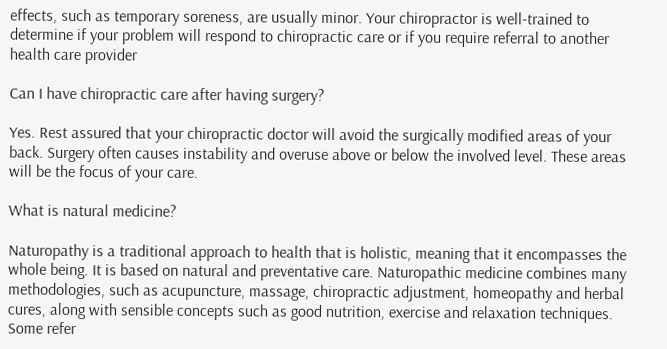effects, such as temporary soreness, are usually minor. Your chiropractor is well-trained to determine if your problem will respond to chiropractic care or if you require referral to another health care provider

Can I have chiropractic care after having surgery?

Yes. Rest assured that your chiropractic doctor will avoid the surgically modified areas of your back. Surgery often causes instability and overuse above or below the involved level. These areas will be the focus of your care.

What is natural medicine?

Naturopathy is a traditional approach to health that is holistic, meaning that it encompasses the whole being. It is based on natural and preventative care. Naturopathic medicine combines many methodologies, such as acupuncture, massage, chiropractic adjustment, homeopathy and herbal cures, along with sensible concepts such as good nutrition, exercise and relaxation techniques. Some refer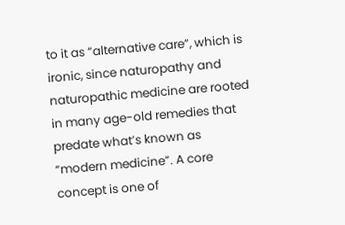to it as “alternative care”, which is ironic, since naturopathy and naturopathic medicine are rooted in many age-old remedies that predate what’s known as “modern medicine”. A core concept is one of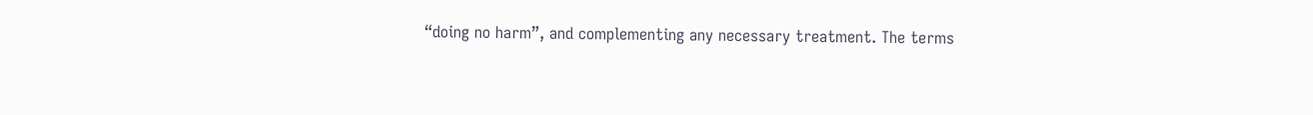“doing no harm”, and complementing any necessary treatment. The terms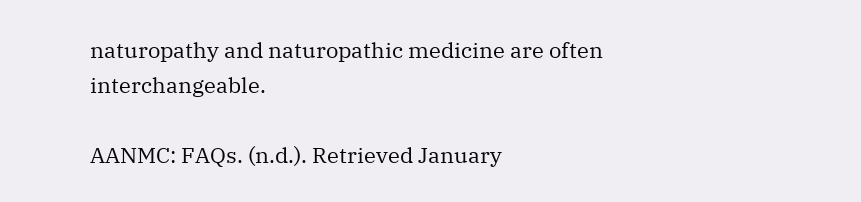naturopathy and naturopathic medicine are often interchangeable.

AANMC: FAQs. (n.d.). Retrieved January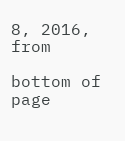8, 2016, from

bottom of page